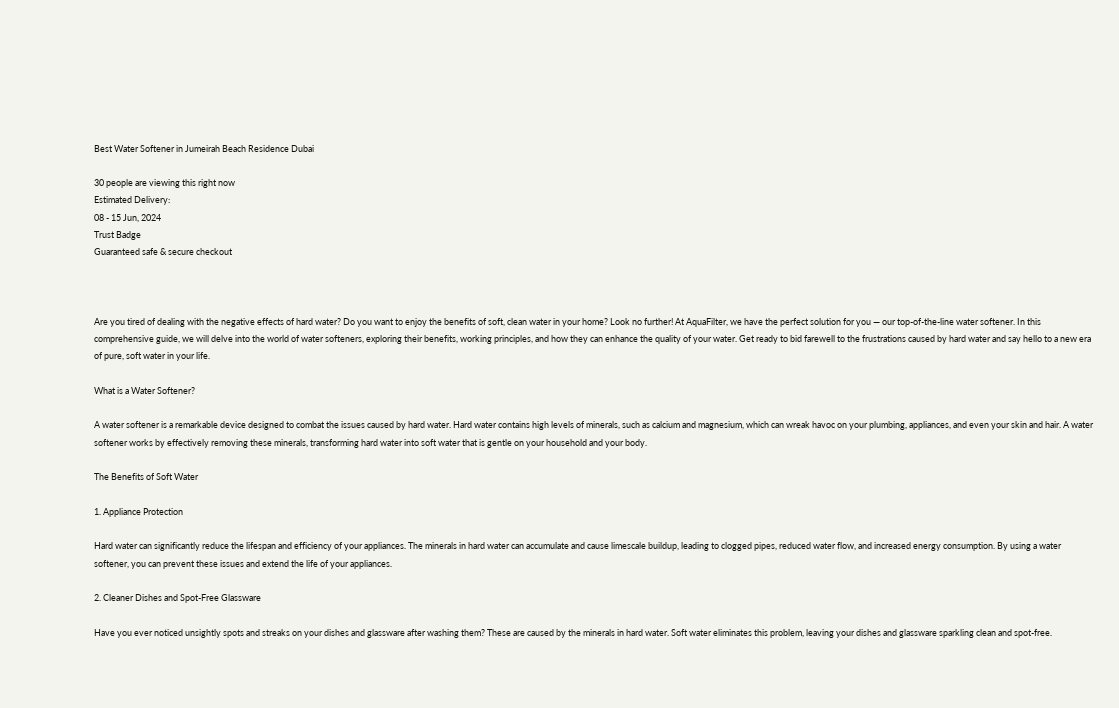Best Water Softener in Jumeirah Beach Residence Dubai

30 people are viewing this right now
Estimated Delivery:
08 - 15 Jun, 2024
Trust Badge
Guaranteed safe & secure checkout



Are you tired of dealing with the negative effects of hard water? Do you want to enjoy the benefits of soft, clean water in your home? Look no further! At AquaFilter, we have the perfect solution for you — our top-of-the-line water softener. In this comprehensive guide, we will delve into the world of water softeners, exploring their benefits, working principles, and how they can enhance the quality of your water. Get ready to bid farewell to the frustrations caused by hard water and say hello to a new era of pure, soft water in your life.

What is a Water Softener?

A water softener is a remarkable device designed to combat the issues caused by hard water. Hard water contains high levels of minerals, such as calcium and magnesium, which can wreak havoc on your plumbing, appliances, and even your skin and hair. A water softener works by effectively removing these minerals, transforming hard water into soft water that is gentle on your household and your body.

The Benefits of Soft Water

1. Appliance Protection

Hard water can significantly reduce the lifespan and efficiency of your appliances. The minerals in hard water can accumulate and cause limescale buildup, leading to clogged pipes, reduced water flow, and increased energy consumption. By using a water softener, you can prevent these issues and extend the life of your appliances.

2. Cleaner Dishes and Spot-Free Glassware

Have you ever noticed unsightly spots and streaks on your dishes and glassware after washing them? These are caused by the minerals in hard water. Soft water eliminates this problem, leaving your dishes and glassware sparkling clean and spot-free.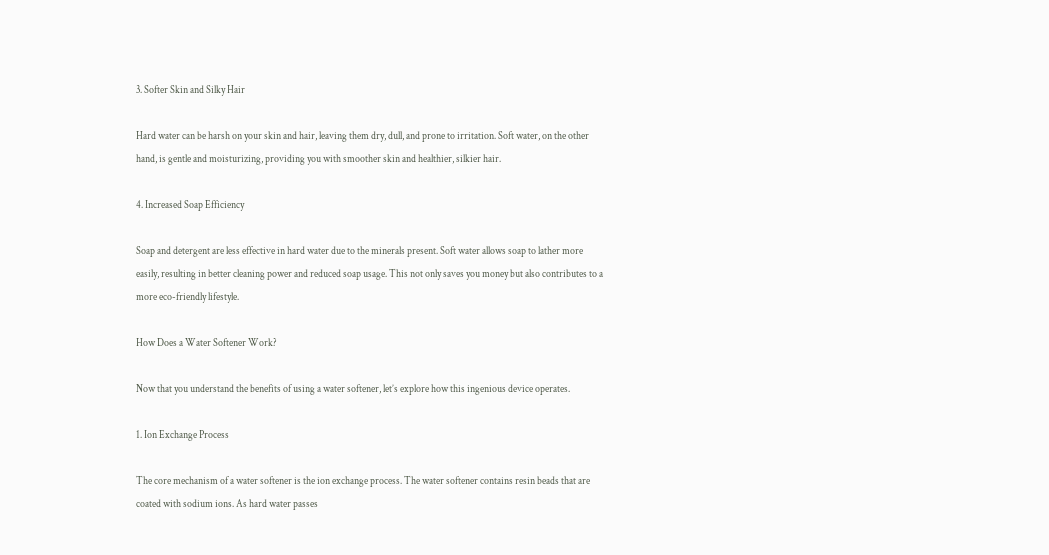3. Softer Skin and Silky Hair

Hard water can be harsh on your skin and hair, leaving them dry, dull, and prone to irritation. Soft water, on the other hand, is gentle and moisturizing, providing you with smoother skin and healthier, silkier hair.

4. Increased Soap Efficiency

Soap and detergent are less effective in hard water due to the minerals present. Soft water allows soap to lather more easily, resulting in better cleaning power and reduced soap usage. This not only saves you money but also contributes to a more eco-friendly lifestyle.

How Does a Water Softener Work?

Now that you understand the benefits of using a water softener, let’s explore how this ingenious device operates.

1. Ion Exchange Process

The core mechanism of a water softener is the ion exchange process. The water softener contains resin beads that are coated with sodium ions. As hard water passes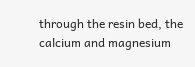through the resin bed, the calcium and magnesium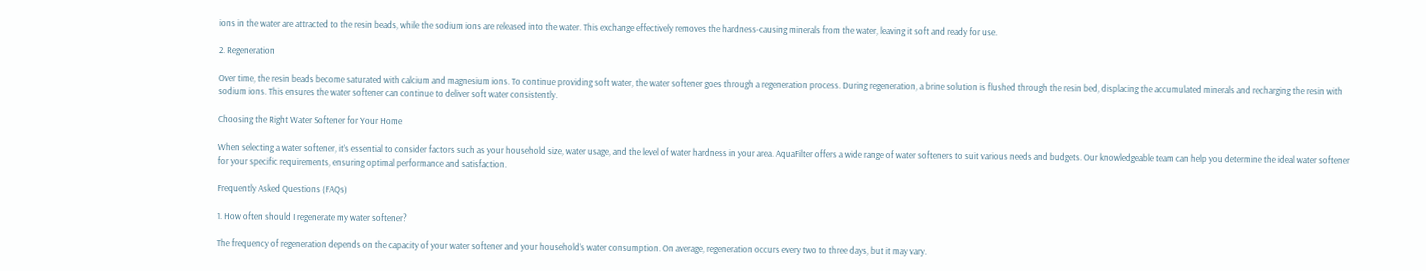ions in the water are attracted to the resin beads, while the sodium ions are released into the water. This exchange effectively removes the hardness-causing minerals from the water, leaving it soft and ready for use.

2. Regeneration

Over time, the resin beads become saturated with calcium and magnesium ions. To continue providing soft water, the water softener goes through a regeneration process. During regeneration, a brine solution is flushed through the resin bed, displacing the accumulated minerals and recharging the resin with sodium ions. This ensures the water softener can continue to deliver soft water consistently.

Choosing the Right Water Softener for Your Home

When selecting a water softener, it’s essential to consider factors such as your household size, water usage, and the level of water hardness in your area. AquaFilter offers a wide range of water softeners to suit various needs and budgets. Our knowledgeable team can help you determine the ideal water softener for your specific requirements, ensuring optimal performance and satisfaction.

Frequently Asked Questions (FAQs)

1. How often should I regenerate my water softener?

The frequency of regeneration depends on the capacity of your water softener and your household’s water consumption. On average, regeneration occurs every two to three days, but it may vary.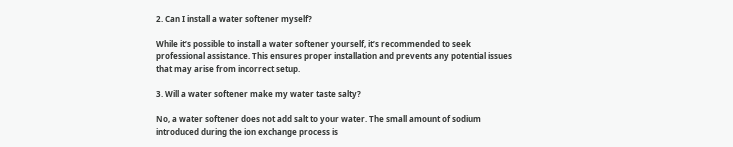2. Can I install a water softener myself?

While it’s possible to install a water softener yourself, it’s recommended to seek professional assistance. This ensures proper installation and prevents any potential issues that may arise from incorrect setup.

3. Will a water softener make my water taste salty?

No, a water softener does not add salt to your water. The small amount of sodium introduced during the ion exchange process is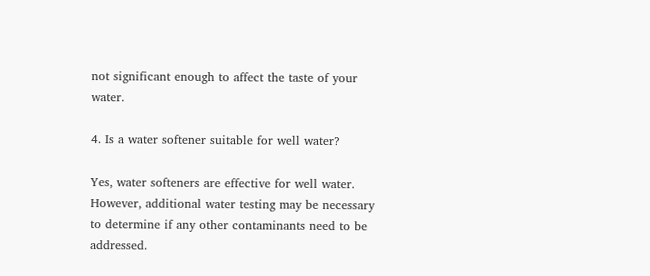not significant enough to affect the taste of your water.

4. Is a water softener suitable for well water?

Yes, water softeners are effective for well water. However, additional water testing may be necessary to determine if any other contaminants need to be addressed.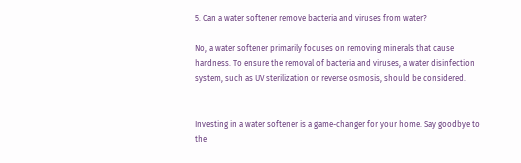5. Can a water softener remove bacteria and viruses from water?

No, a water softener primarily focuses on removing minerals that cause hardness. To ensure the removal of bacteria and viruses, a water disinfection system, such as UV sterilization or reverse osmosis, should be considered.


Investing in a water softener is a game-changer for your home. Say goodbye to the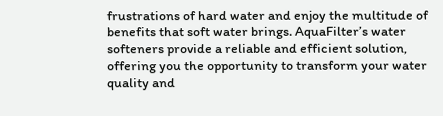frustrations of hard water and enjoy the multitude of benefits that soft water brings. AquaFilter’s water softeners provide a reliable and efficient solution, offering you the opportunity to transform your water quality and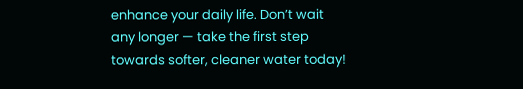enhance your daily life. Don’t wait any longer — take the first step towards softer, cleaner water today!